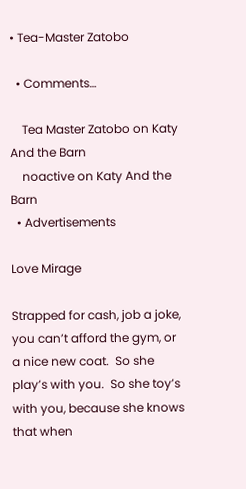• Tea-Master Zatobo

  • Comments…

    Tea Master Zatobo on Katy And the Barn
    noactive on Katy And the Barn
  • Advertisements

Love Mirage

Strapped for cash, job a joke, you can’t afford the gym, or a nice new coat.  So she play’s with you.  So she toy’s with you, because she knows that when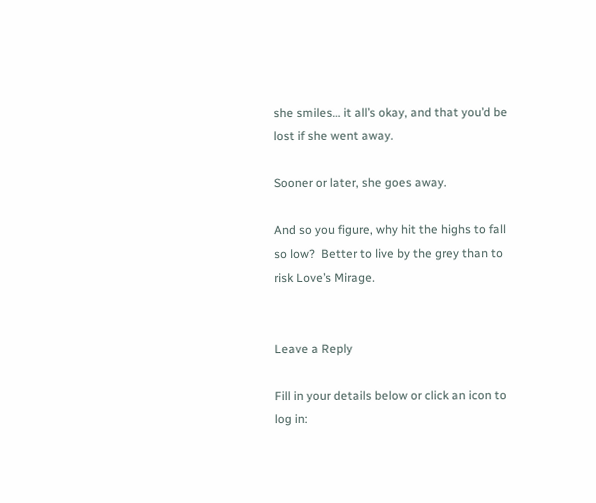she smiles… it all’s okay, and that you’d be lost if she went away.

Sooner or later, she goes away.

And so you figure, why hit the highs to fall so low?  Better to live by the grey than to risk Love’s Mirage.


Leave a Reply

Fill in your details below or click an icon to log in: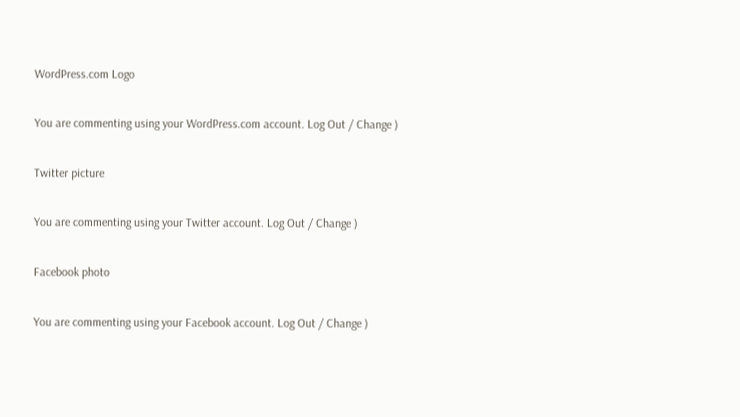WordPress.com Logo

You are commenting using your WordPress.com account. Log Out / Change )

Twitter picture

You are commenting using your Twitter account. Log Out / Change )

Facebook photo

You are commenting using your Facebook account. Log Out / Change )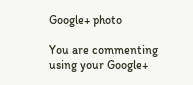Google+ photo

You are commenting using your Google+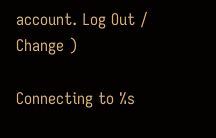account. Log Out / Change )

Connecting to %s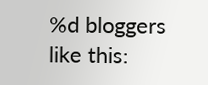%d bloggers like this: